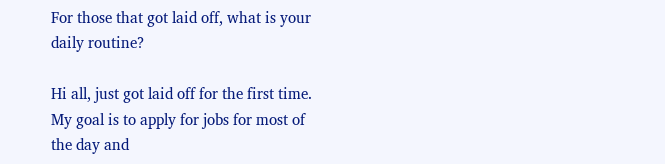For those that got laid off, what is your daily routine?

Hi all, just got laid off for the first time. My goal is to apply for jobs for most of the day and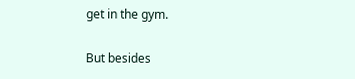get in the gym.

But besides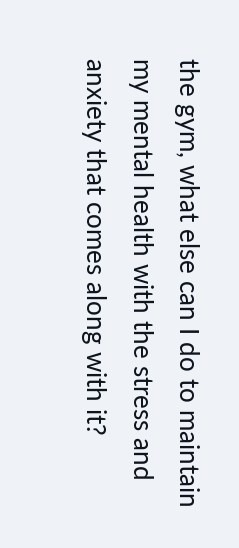the gym, what else can I do to maintain my mental health with the stress and anxiety that comes along with it?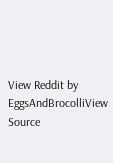View Reddit by EggsAndBrocolliView Source